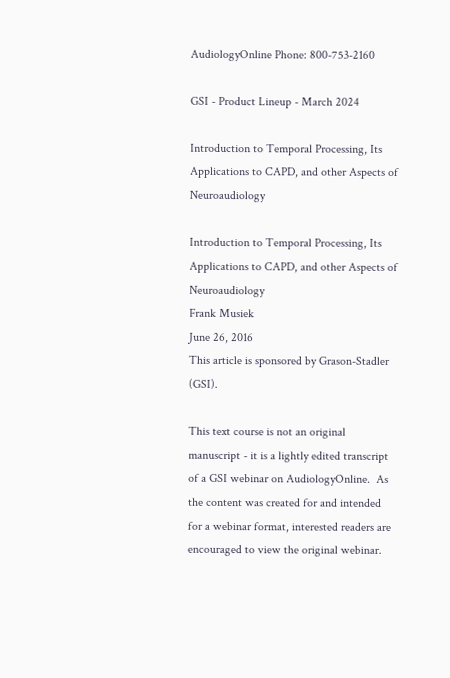AudiologyOnline Phone: 800-753-2160

GSI - Product Lineup - March 2024

Introduction to Temporal Processing, Its Applications to CAPD, and other Aspects of Neuroaudiology

Introduction to Temporal Processing, Its Applications to CAPD, and other Aspects of Neuroaudiology
Frank Musiek
June 26, 2016
This article is sponsored by Grason-Stadler (GSI).

This text course is not an original manuscript - it is a lightly edited transcript of a GSI webinar on AudiologyOnline.  As the content was created for and intended for a webinar format, interested readers are encouraged to view the original webinar.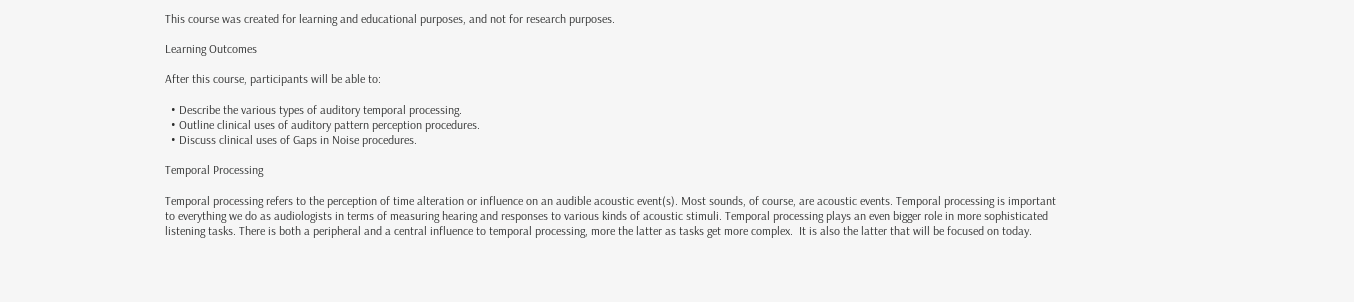This course was created for learning and educational purposes, and not for research purposes.

Learning Outcomes

After this course, participants will be able to:

  • Describe the various types of auditory temporal processing.
  • Outline clinical uses of auditory pattern perception procedures.
  • Discuss clinical uses of Gaps in Noise procedures.

Temporal Processing

Temporal processing refers to the perception of time alteration or influence on an audible acoustic event(s). Most sounds, of course, are acoustic events. Temporal processing is important to everything we do as audiologists in terms of measuring hearing and responses to various kinds of acoustic stimuli. Temporal processing plays an even bigger role in more sophisticated listening tasks. There is both a peripheral and a central influence to temporal processing, more the latter as tasks get more complex.  It is also the latter that will be focused on today.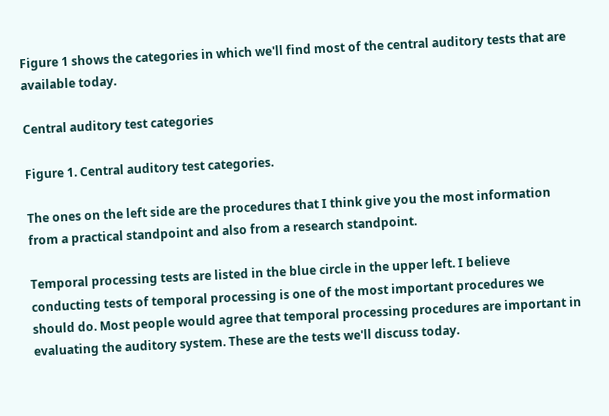Figure 1 shows the categories in which we'll find most of the central auditory tests that are available today.

Central auditory test categories

Figure 1. Central auditory test categories.

The ones on the left side are the procedures that I think give you the most information from a practical standpoint and also from a research standpoint.

Temporal processing tests are listed in the blue circle in the upper left. I believe conducting tests of temporal processing is one of the most important procedures we should do. Most people would agree that temporal processing procedures are important in evaluating the auditory system. These are the tests we'll discuss today.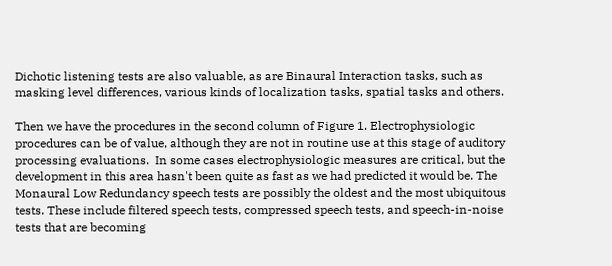Dichotic listening tests are also valuable, as are Binaural Interaction tasks, such as masking level differences, various kinds of localization tasks, spatial tasks and others.

Then we have the procedures in the second column of Figure 1. Electrophysiologic procedures can be of value, although they are not in routine use at this stage of auditory processing evaluations.  In some cases electrophysiologic measures are critical, but the development in this area hasn't been quite as fast as we had predicted it would be. The Monaural Low Redundancy speech tests are possibly the oldest and the most ubiquitous tests. These include filtered speech tests, compressed speech tests, and speech-in-noise tests that are becoming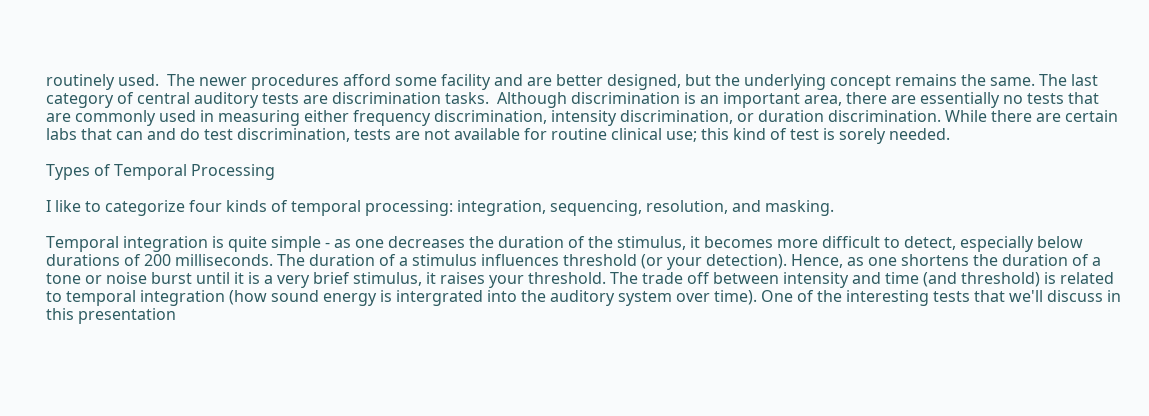routinely used.  The newer procedures afford some facility and are better designed, but the underlying concept remains the same. The last category of central auditory tests are discrimination tasks.  Although discrimination is an important area, there are essentially no tests that are commonly used in measuring either frequency discrimination, intensity discrimination, or duration discrimination. While there are certain labs that can and do test discrimination, tests are not available for routine clinical use; this kind of test is sorely needed.

Types of Temporal Processing

I like to categorize four kinds of temporal processing: integration, sequencing, resolution, and masking.

Temporal integration is quite simple - as one decreases the duration of the stimulus, it becomes more difficult to detect, especially below durations of 200 milliseconds. The duration of a stimulus influences threshold (or your detection). Hence, as one shortens the duration of a tone or noise burst until it is a very brief stimulus, it raises your threshold. The trade off between intensity and time (and threshold) is related to temporal integration (how sound energy is intergrated into the auditory system over time). One of the interesting tests that we'll discuss in this presentation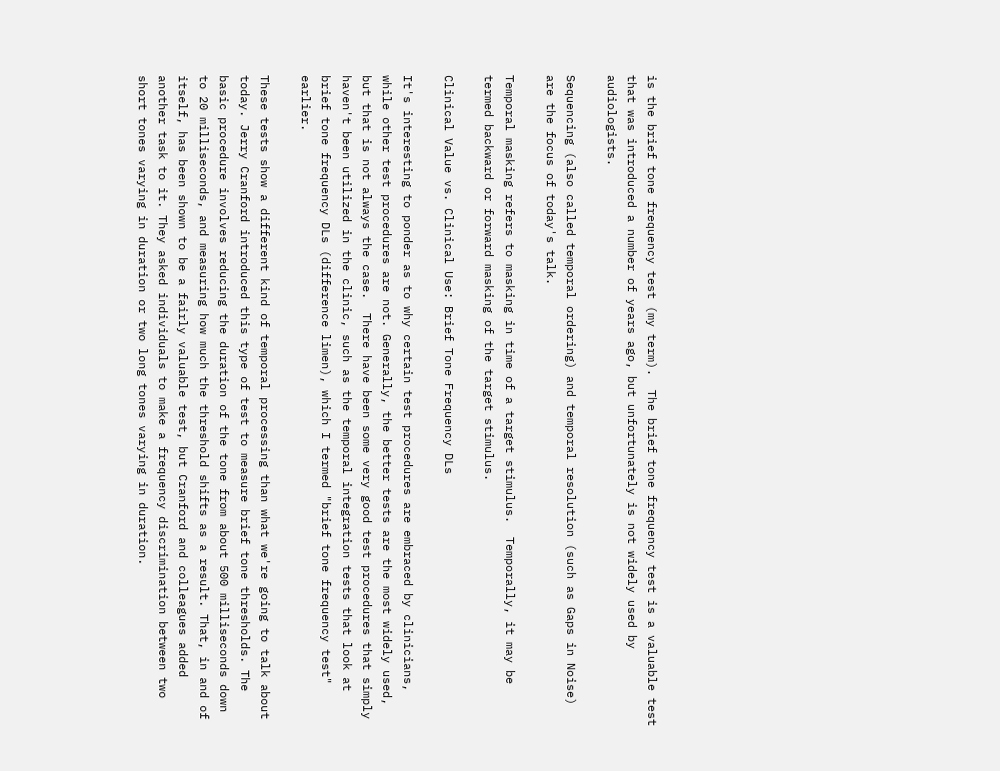is the brief tone frequency test (my term).  The brief tone frequency test is a valuable test that was introduced a number of years ago, but unfortunately is not widely used by audiologists.

Sequencing (also called temporal ordering) and temporal resolution (such as Gaps in Noise) are the focus of today's talk.

Temporal masking refers to masking in time of a target stimulus.  Temporally, it may be termed backward or forward masking of the target stimulus.

Clinical Value vs. Clinical Use: Brief Tone Frequency DLs

It's interesting to ponder as to why certain test procedures are embraced by clinicians, while other test procedures are not. Generally, the better tests are the most widely used, but that is not always the case.  There have been some very good test procedures that simply haven't been utilized in the clinic, such as the temporal integration tests that look at brief tone frequency DLs (difference limen), which I termed "brief tone frequency test" earlier.

These tests show a different kind of temporal processing than what we're going to talk about today. Jerry Cranford introduced this type of test to measure brief tone thresholds. The basic procedure involves reducing the duration of the tone from about 500 milliseconds down to 20 milliseconds, and measuring how much the threshold shifts as a result. That, in and of itself, has been shown to be a fairly valuable test, but Cranford and colleagues added another task to it. They asked individuals to make a frequency discrimination between two short tones varying in duration or two long tones varying in duration.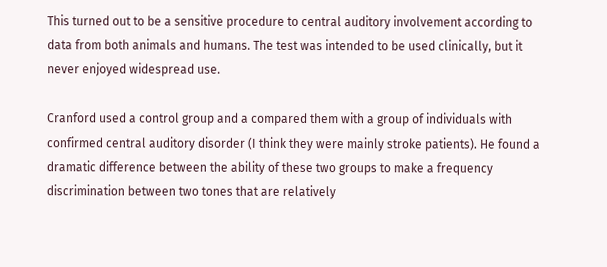This turned out to be a sensitive procedure to central auditory involvement according to data from both animals and humans. The test was intended to be used clinically, but it never enjoyed widespread use.

Cranford used a control group and a compared them with a group of individuals with confirmed central auditory disorder (I think they were mainly stroke patients). He found a dramatic difference between the ability of these two groups to make a frequency discrimination between two tones that are relatively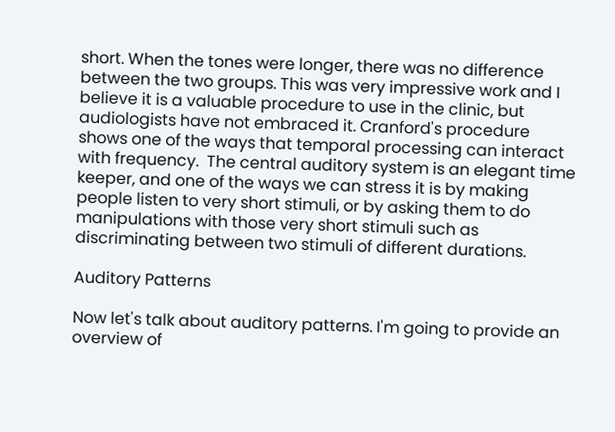short. When the tones were longer, there was no difference between the two groups. This was very impressive work and I believe it is a valuable procedure to use in the clinic, but audiologists have not embraced it. Cranford's procedure shows one of the ways that temporal processing can interact with frequency.  The central auditory system is an elegant time keeper, and one of the ways we can stress it is by making people listen to very short stimuli, or by asking them to do manipulations with those very short stimuli such as discriminating between two stimuli of different durations.

Auditory Patterns

Now let's talk about auditory patterns. I'm going to provide an overview of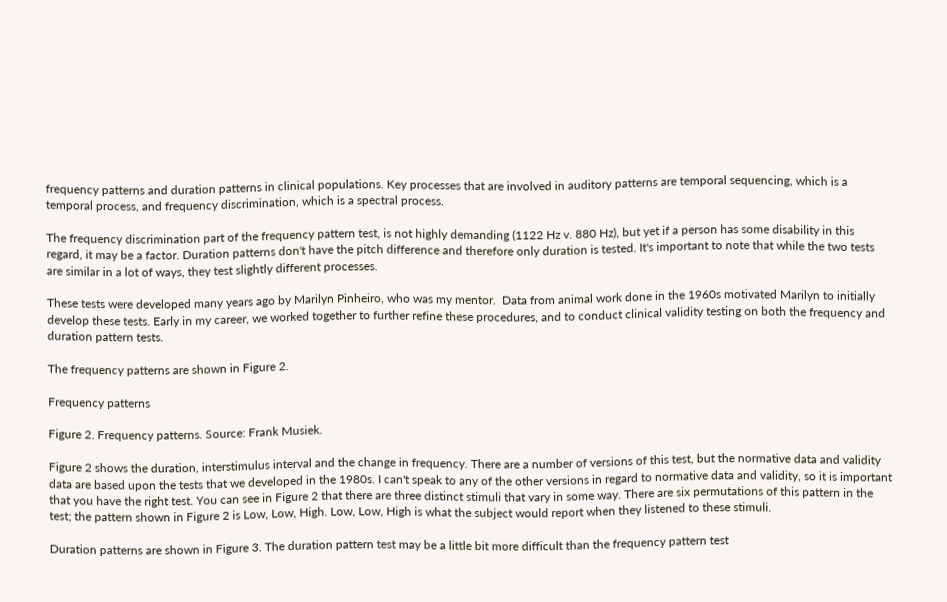frequency patterns and duration patterns in clinical populations. Key processes that are involved in auditory patterns are temporal sequencing, which is a temporal process, and frequency discrimination, which is a spectral process.

The frequency discrimination part of the frequency pattern test, is not highly demanding (1122 Hz v. 880 Hz), but yet if a person has some disability in this regard, it may be a factor. Duration patterns don't have the pitch difference and therefore only duration is tested. It's important to note that while the two tests are similar in a lot of ways, they test slightly different processes.

These tests were developed many years ago by Marilyn Pinheiro, who was my mentor.  Data from animal work done in the 1960s motivated Marilyn to initially develop these tests. Early in my career, we worked together to further refine these procedures, and to conduct clinical validity testing on both the frequency and duration pattern tests.

The frequency patterns are shown in Figure 2.

Frequency patterns

Figure 2. Frequency patterns. Source: Frank Musiek.

Figure 2 shows the duration, interstimulus interval and the change in frequency. There are a number of versions of this test, but the normative data and validity data are based upon the tests that we developed in the 1980s. I can't speak to any of the other versions in regard to normative data and validity, so it is important that you have the right test. You can see in Figure 2 that there are three distinct stimuli that vary in some way. There are six permutations of this pattern in the test; the pattern shown in Figure 2 is Low, Low, High. Low, Low, High is what the subject would report when they listened to these stimuli.

Duration patterns are shown in Figure 3. The duration pattern test may be a little bit more difficult than the frequency pattern test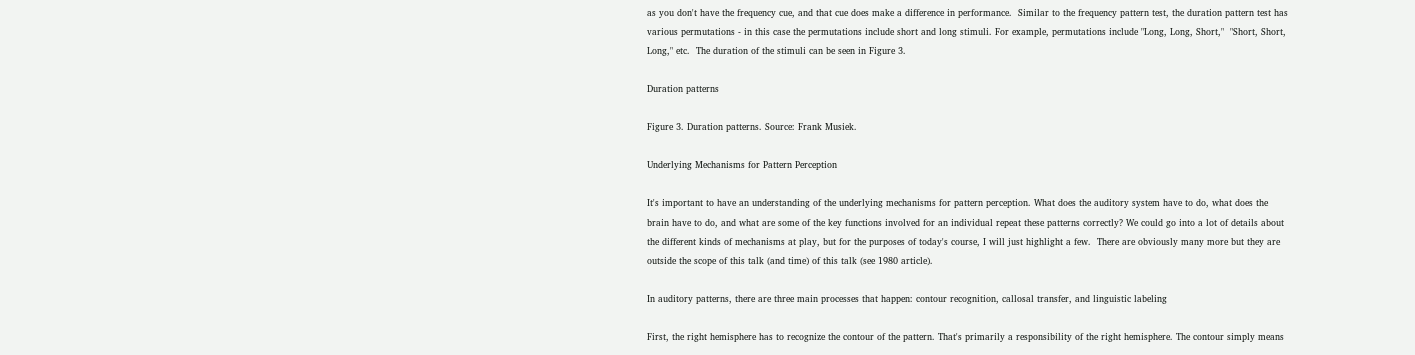as you don't have the frequency cue, and that cue does make a difference in performance.  Similar to the frequency pattern test, the duration pattern test has various permutations - in this case the permutations include short and long stimuli. For example, permutations include "Long, Long, Short,"  "Short, Short, Long," etc.  The duration of the stimuli can be seen in Figure 3.

Duration patterns

Figure 3. Duration patterns. Source: Frank Musiek.

Underlying Mechanisms for Pattern Perception

It's important to have an understanding of the underlying mechanisms for pattern perception. What does the auditory system have to do, what does the brain have to do, and what are some of the key functions involved for an individual repeat these patterns correctly? We could go into a lot of details about the different kinds of mechanisms at play, but for the purposes of today's course, I will just highlight a few.  There are obviously many more but they are outside the scope of this talk (and time) of this talk (see 1980 article).

In auditory patterns, there are three main processes that happen: contour recognition, callosal transfer, and linguistic labeling

First, the right hemisphere has to recognize the contour of the pattern. That's primarily a responsibility of the right hemisphere. The contour simply means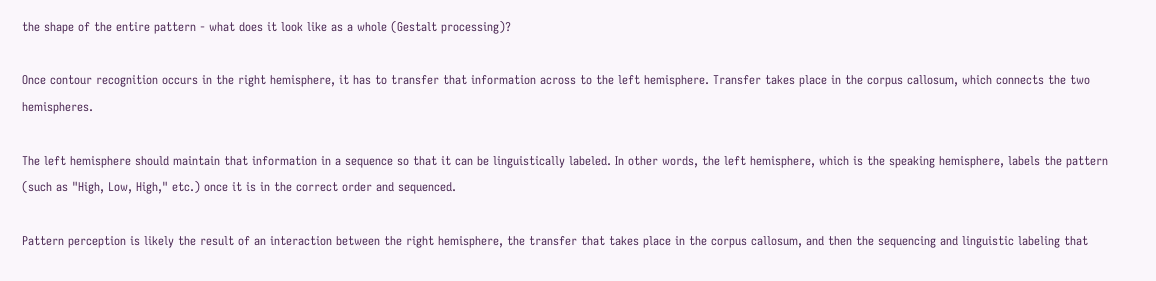the shape of the entire pattern - what does it look like as a whole (Gestalt processing)?

Once contour recognition occurs in the right hemisphere, it has to transfer that information across to the left hemisphere. Transfer takes place in the corpus callosum, which connects the two hemispheres.

The left hemisphere should maintain that information in a sequence so that it can be linguistically labeled. In other words, the left hemisphere, which is the speaking hemisphere, labels the pattern (such as "High, Low, High," etc.) once it is in the correct order and sequenced.

Pattern perception is likely the result of an interaction between the right hemisphere, the transfer that takes place in the corpus callosum, and then the sequencing and linguistic labeling that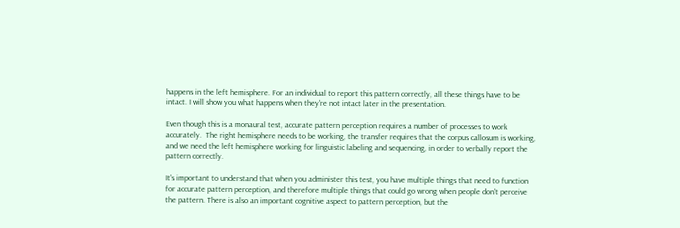happens in the left hemisphere. For an individual to report this pattern correctly, all these things have to be intact. I will show you what happens when they're not intact later in the presentation.

Even though this is a monaural test, accurate pattern perception requires a number of processes to work accurately.  The right hemisphere needs to be working, the transfer requires that the corpus callosum is working, and we need the left hemisphere working for linguistic labeling and sequencing, in order to verbally report the pattern correctly.

It's important to understand that when you administer this test, you have multiple things that need to function for accurate pattern perception, and therefore multiple things that could go wrong when people don't perceive the pattern. There is also an important cognitive aspect to pattern perception, but the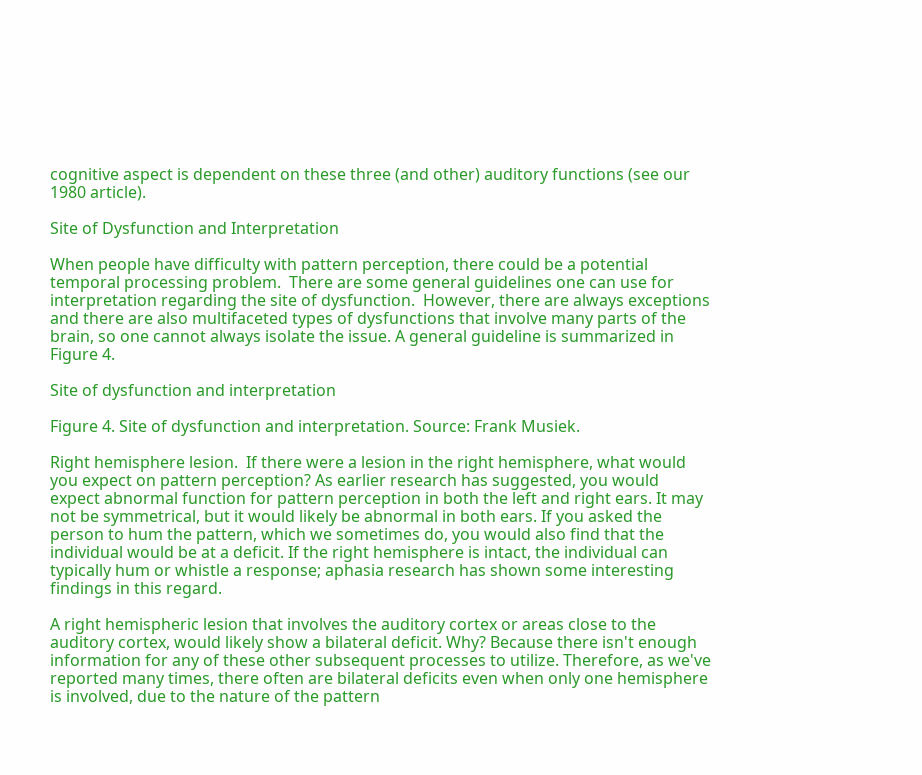cognitive aspect is dependent on these three (and other) auditory functions (see our 1980 article).

Site of Dysfunction and Interpretation

When people have difficulty with pattern perception, there could be a potential temporal processing problem.  There are some general guidelines one can use for interpretation regarding the site of dysfunction.  However, there are always exceptions and there are also multifaceted types of dysfunctions that involve many parts of the brain, so one cannot always isolate the issue. A general guideline is summarized in Figure 4.

Site of dysfunction and interpretation

Figure 4. Site of dysfunction and interpretation. Source: Frank Musiek.

Right hemisphere lesion.  If there were a lesion in the right hemisphere, what would you expect on pattern perception? As earlier research has suggested, you would expect abnormal function for pattern perception in both the left and right ears. It may not be symmetrical, but it would likely be abnormal in both ears. If you asked the person to hum the pattern, which we sometimes do, you would also find that the individual would be at a deficit. If the right hemisphere is intact, the individual can typically hum or whistle a response; aphasia research has shown some interesting findings in this regard.

A right hemispheric lesion that involves the auditory cortex or areas close to the auditory cortex, would likely show a bilateral deficit. Why? Because there isn't enough information for any of these other subsequent processes to utilize. Therefore, as we've reported many times, there often are bilateral deficits even when only one hemisphere is involved, due to the nature of the pattern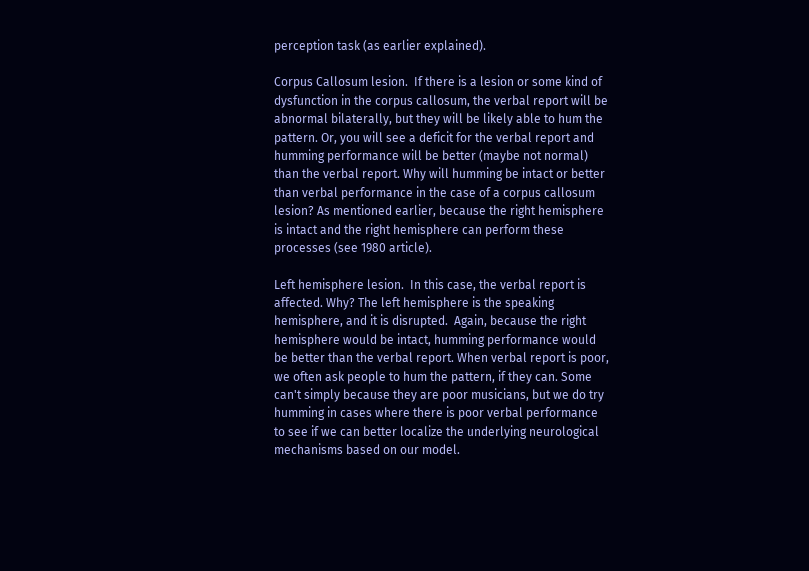perception task (as earlier explained).

Corpus Callosum lesion.  If there is a lesion or some kind of dysfunction in the corpus callosum, the verbal report will be abnormal bilaterally, but they will be likely able to hum the pattern. Or, you will see a deficit for the verbal report and humming performance will be better (maybe not normal) than the verbal report. Why will humming be intact or better than verbal performance in the case of a corpus callosum lesion? As mentioned earlier, because the right hemisphere is intact and the right hemisphere can perform these processes (see 1980 article).

Left hemisphere lesion.  In this case, the verbal report is affected. Why? The left hemisphere is the speaking hemisphere, and it is disrupted.  Again, because the right hemisphere would be intact, humming performance would be better than the verbal report. When verbal report is poor, we often ask people to hum the pattern, if they can. Some can't simply because they are poor musicians, but we do try humming in cases where there is poor verbal performance to see if we can better localize the underlying neurological mechanisms based on our model.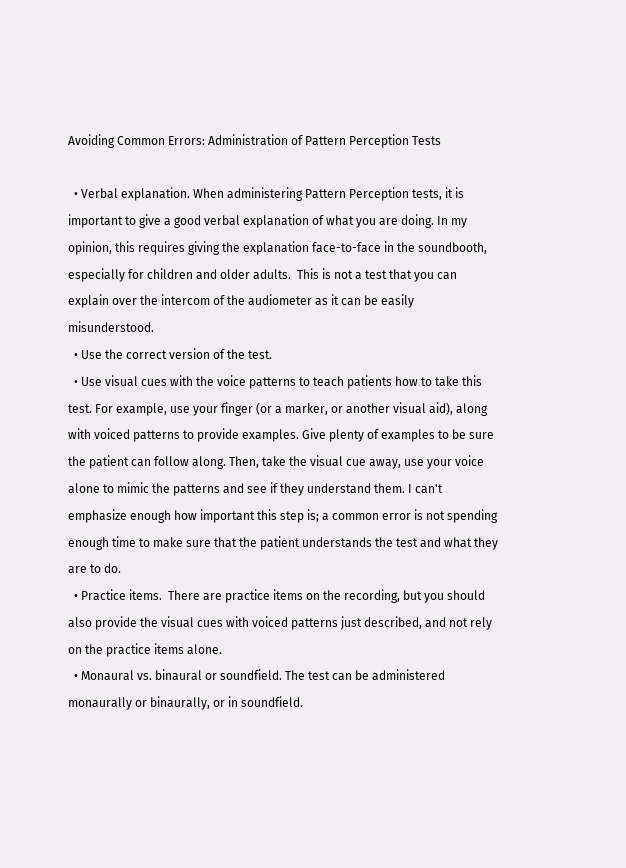Avoiding Common Errors: Administration of Pattern Perception Tests

  • Verbal explanation. When administering Pattern Perception tests, it is important to give a good verbal explanation of what you are doing. In my opinion, this requires giving the explanation face-to-face in the soundbooth, especially for children and older adults.  This is not a test that you can explain over the intercom of the audiometer as it can be easily misunderstood.
  • Use the correct version of the test.
  • Use visual cues with the voice patterns to teach patients how to take this test. For example, use your finger (or a marker, or another visual aid), along with voiced patterns to provide examples. Give plenty of examples to be sure the patient can follow along. Then, take the visual cue away, use your voice alone to mimic the patterns and see if they understand them. I can't emphasize enough how important this step is; a common error is not spending enough time to make sure that the patient understands the test and what they are to do.
  • Practice items.  There are practice items on the recording, but you should also provide the visual cues with voiced patterns just described, and not rely on the practice items alone.
  • Monaural vs. binaural or soundfield. The test can be administered monaurally or binaurally, or in soundfield.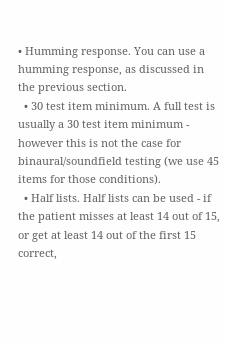• Humming response. You can use a humming response, as discussed in the previous section.
  • 30 test item minimum. A full test is usually a 30 test item minimum - however this is not the case for binaural/soundfield testing (we use 45 items for those conditions).
  • Half lists. Half lists can be used - if the patient misses at least 14 out of 15, or get at least 14 out of the first 15 correct,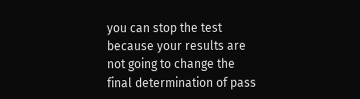you can stop the test because your results are not going to change the final determination of pass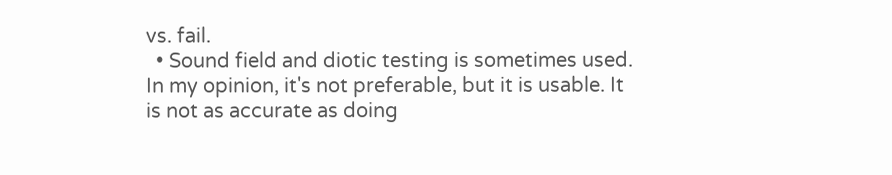vs. fail.
  • Sound field and diotic testing is sometimes used. In my opinion, it's not preferable, but it is usable. It is not as accurate as doing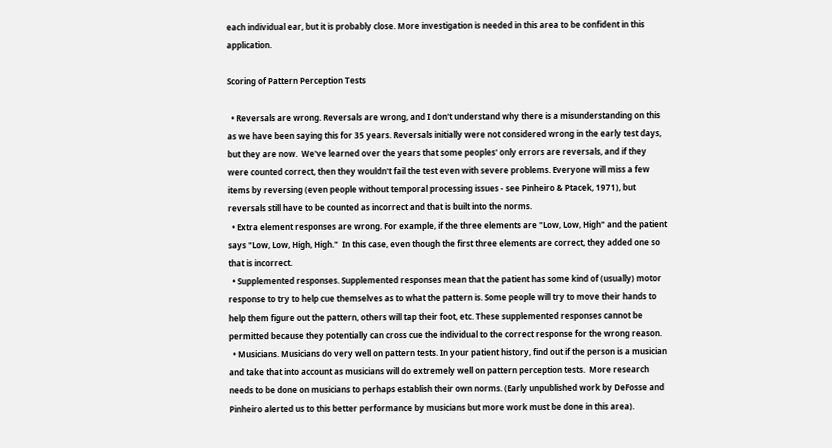each individual ear, but it is probably close. More investigation is needed in this area to be confident in this application.

Scoring of Pattern Perception Tests

  • Reversals are wrong. Reversals are wrong, and I don't understand why there is a misunderstanding on this as we have been saying this for 35 years. Reversals initially were not considered wrong in the early test days, but they are now.  We've learned over the years that some peoples' only errors are reversals, and if they were counted correct, then they wouldn't fail the test even with severe problems. Everyone will miss a few items by reversing (even people without temporal processing issues - see Pinheiro & Ptacek, 1971), but reversals still have to be counted as incorrect and that is built into the norms.
  • Extra element responses are wrong. For example, if the three elements are "Low, Low, High" and the patient says "Low, Low, High, High."  In this case, even though the first three elements are correct, they added one so that is incorrect.
  • Supplemented responses. Supplemented responses mean that the patient has some kind of (usually) motor response to try to help cue themselves as to what the pattern is. Some people will try to move their hands to help them figure out the pattern, others will tap their foot, etc. These supplemented responses cannot be permitted because they potentially can cross cue the individual to the correct response for the wrong reason.
  • Musicians. Musicians do very well on pattern tests. In your patient history, find out if the person is a musician and take that into account as musicians will do extremely well on pattern perception tests.  More research needs to be done on musicians to perhaps establish their own norms. (Early unpublished work by DeFosse and Pinheiro alerted us to this better performance by musicians but more work must be done in this area).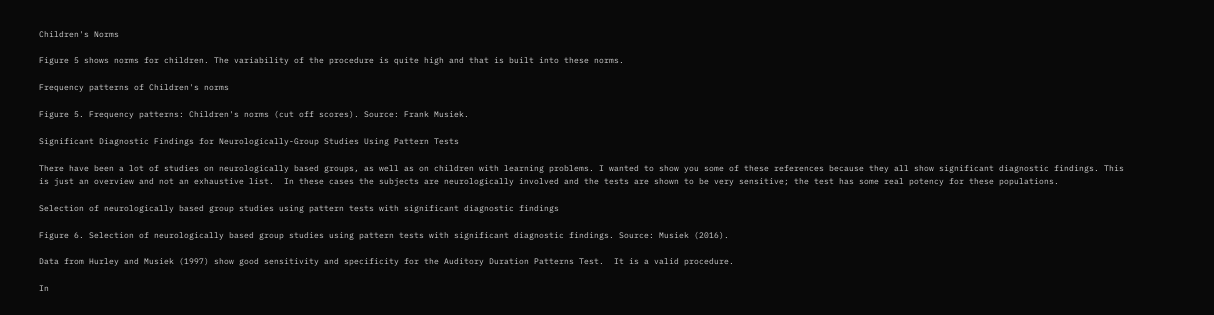Children's Norms

Figure 5 shows norms for children. The variability of the procedure is quite high and that is built into these norms.

Frequency patterns of Children's norms

Figure 5. Frequency patterns: Children's norms (cut off scores). Source: Frank Musiek.

Significant Diagnostic Findings for Neurologically-Group Studies Using Pattern Tests

There have been a lot of studies on neurologically based groups, as well as on children with learning problems. I wanted to show you some of these references because they all show significant diagnostic findings. This is just an overview and not an exhaustive list.  In these cases the subjects are neurologically involved and the tests are shown to be very sensitive; the test has some real potency for these populations.

Selection of neurologically based group studies using pattern tests with significant diagnostic findings

Figure 6. Selection of neurologically based group studies using pattern tests with significant diagnostic findings. Source: Musiek (2016).

Data from Hurley and Musiek (1997) show good sensitivity and specificity for the Auditory Duration Patterns Test.  It is a valid procedure.

In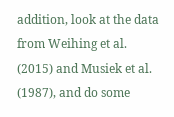addition, look at the data from Weihing et al. (2015) and Musiek et al. (1987), and do some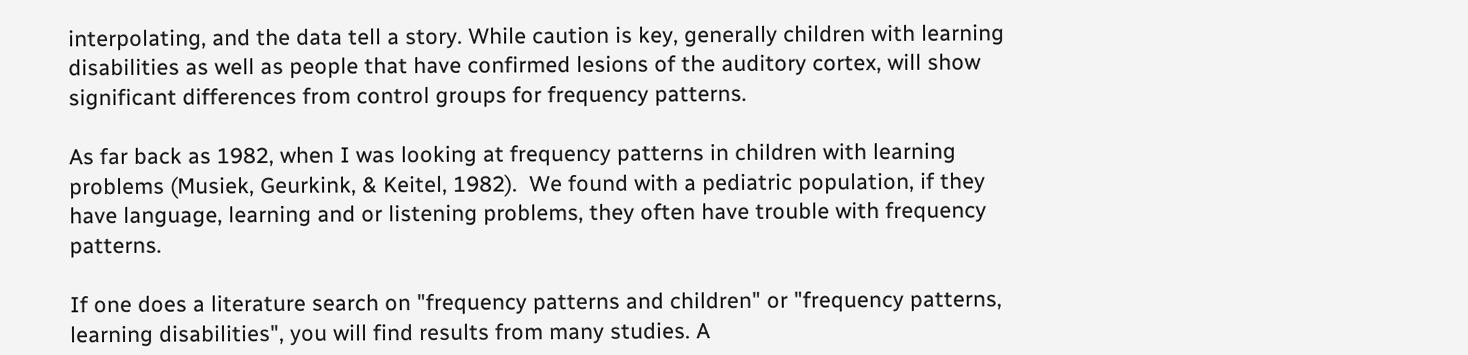interpolating, and the data tell a story. While caution is key, generally children with learning disabilities as well as people that have confirmed lesions of the auditory cortex, will show significant differences from control groups for frequency patterns.

As far back as 1982, when I was looking at frequency patterns in children with learning problems (Musiek, Geurkink, & Keitel, 1982).  We found with a pediatric population, if they have language, learning and or listening problems, they often have trouble with frequency patterns.

If one does a literature search on "frequency patterns and children" or "frequency patterns, learning disabilities", you will find results from many studies. A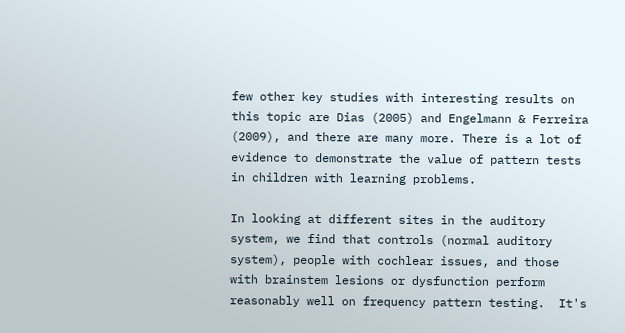few other key studies with interesting results on this topic are Dias (2005) and Engelmann & Ferreira (2009), and there are many more. There is a lot of evidence to demonstrate the value of pattern tests in children with learning problems.

In looking at different sites in the auditory system, we find that controls (normal auditory system), people with cochlear issues, and those with brainstem lesions or dysfunction perform reasonably well on frequency pattern testing.  It's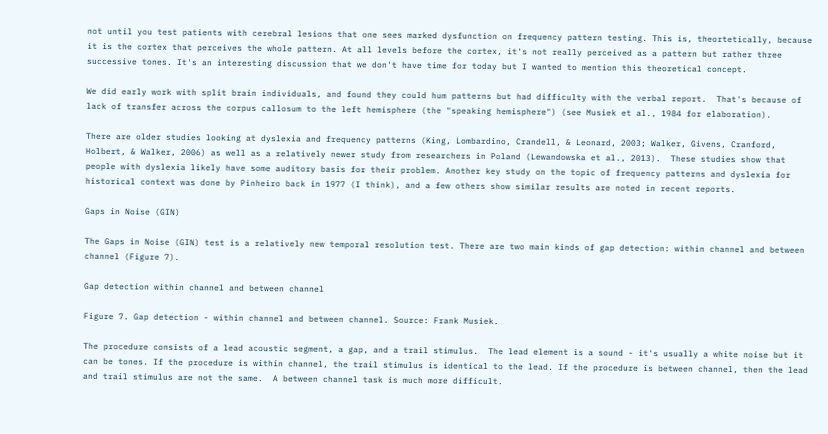not until you test patients with cerebral lesions that one sees marked dysfunction on frequency pattern testing. This is, theortetically, because it is the cortex that perceives the whole pattern. At all levels before the cortex, it's not really perceived as a pattern but rather three successive tones. It's an interesting discussion that we don't have time for today but I wanted to mention this theoretical concept.

We did early work with split brain individuals, and found they could hum patterns but had difficulty with the verbal report.  That's because of lack of transfer across the corpus callosum to the left hemisphere (the "speaking hemisphere") (see Musiek et al., 1984 for elaboration).

There are older studies looking at dyslexia and frequency patterns (King, Lombardino, Crandell, & Leonard, 2003; Walker, Givens, Cranford, Holbert, & Walker, 2006) as well as a relatively newer study from researchers in Poland (Lewandowska et al., 2013).  These studies show that people with dyslexia likely have some auditory basis for their problem. Another key study on the topic of frequency patterns and dyslexia for historical context was done by Pinheiro back in 1977 (I think), and a few others show similar results are noted in recent reports.

Gaps in Noise (GIN)

The Gaps in Noise (GIN) test is a relatively new temporal resolution test. There are two main kinds of gap detection: within channel and between channel (Figure 7).

Gap detection within channel and between channel

Figure 7. Gap detection - within channel and between channel. Source: Frank Musiek.

The procedure consists of a lead acoustic segment, a gap, and a trail stimulus.  The lead element is a sound - it's usually a white noise but it can be tones. If the procedure is within channel, the trail stimulus is identical to the lead. If the procedure is between channel, then the lead and trail stimulus are not the same.  A between channel task is much more difficult.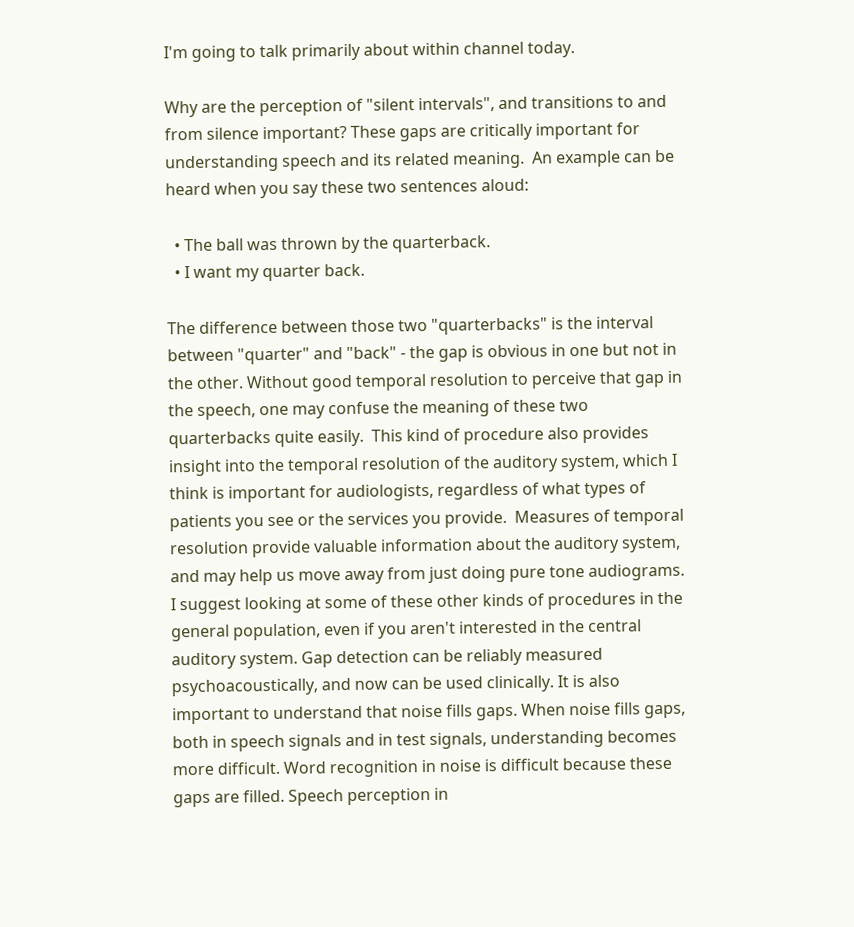I'm going to talk primarily about within channel today.

Why are the perception of "silent intervals", and transitions to and from silence important? These gaps are critically important for understanding speech and its related meaning.  An example can be heard when you say these two sentences aloud:

  • The ball was thrown by the quarterback.
  • I want my quarter back.

The difference between those two "quarterbacks" is the interval between "quarter" and "back" - the gap is obvious in one but not in the other. Without good temporal resolution to perceive that gap in the speech, one may confuse the meaning of these two quarterbacks quite easily.  This kind of procedure also provides insight into the temporal resolution of the auditory system, which I think is important for audiologists, regardless of what types of patients you see or the services you provide.  Measures of temporal resolution provide valuable information about the auditory system, and may help us move away from just doing pure tone audiograms. I suggest looking at some of these other kinds of procedures in the general population, even if you aren't interested in the central auditory system. Gap detection can be reliably measured psychoacoustically, and now can be used clinically. It is also important to understand that noise fills gaps. When noise fills gaps, both in speech signals and in test signals, understanding becomes more difficult. Word recognition in noise is difficult because these gaps are filled. Speech perception in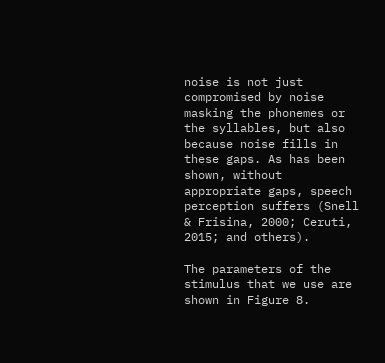noise is not just compromised by noise masking the phonemes or the syllables, but also because noise fills in these gaps. As has been shown, without appropriate gaps, speech perception suffers (Snell & Frisina, 2000; Ceruti, 2015; and others).

The parameters of the stimulus that we use are shown in Figure 8.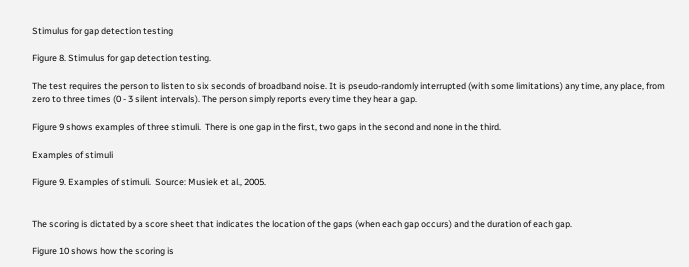Stimulus for gap detection testing

Figure 8. Stimulus for gap detection testing.

The test requires the person to listen to six seconds of broadband noise. It is pseudo-randomly interrupted (with some limitations) any time, any place, from zero to three times (0 - 3 silent intervals). The person simply reports every time they hear a gap.

Figure 9 shows examples of three stimuli.  There is one gap in the first, two gaps in the second and none in the third.

Examples of stimuli

Figure 9. Examples of stimuli.  Source: Musiek et al., 2005.


The scoring is dictated by a score sheet that indicates the location of the gaps (when each gap occurs) and the duration of each gap.

Figure 10 shows how the scoring is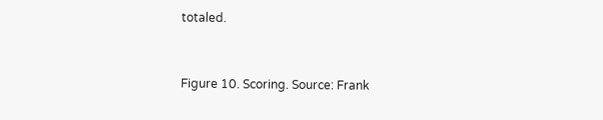totaled.


Figure 10. Scoring. Source: Frank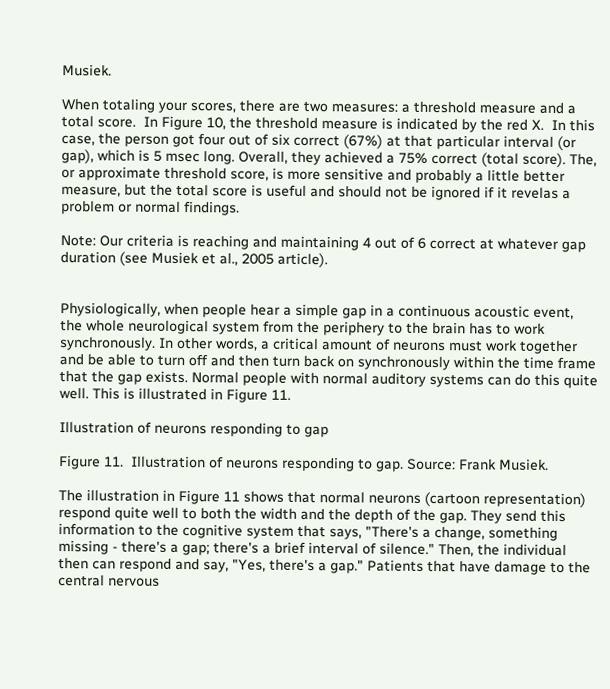Musiek.

When totaling your scores, there are two measures: a threshold measure and a total score.  In Figure 10, the threshold measure is indicated by the red X.  In this case, the person got four out of six correct (67%) at that particular interval (or gap), which is 5 msec long. Overall, they achieved a 75% correct (total score). The, or approximate threshold score, is more sensitive and probably a little better measure, but the total score is useful and should not be ignored if it revelas a problem or normal findings.

Note: Our criteria is reaching and maintaining 4 out of 6 correct at whatever gap duration (see Musiek et al., 2005 article).


Physiologically, when people hear a simple gap in a continuous acoustic event, the whole neurological system from the periphery to the brain has to work synchronously. In other words, a critical amount of neurons must work together and be able to turn off and then turn back on synchronously within the time frame that the gap exists. Normal people with normal auditory systems can do this quite well. This is illustrated in Figure 11.

Illustration of neurons responding to gap

Figure 11.  Illustration of neurons responding to gap. Source: Frank Musiek.

The illustration in Figure 11 shows that normal neurons (cartoon representation) respond quite well to both the width and the depth of the gap. They send this information to the cognitive system that says, "There's a change, something missing - there's a gap; there's a brief interval of silence." Then, the individual then can respond and say, "Yes, there's a gap." Patients that have damage to the central nervous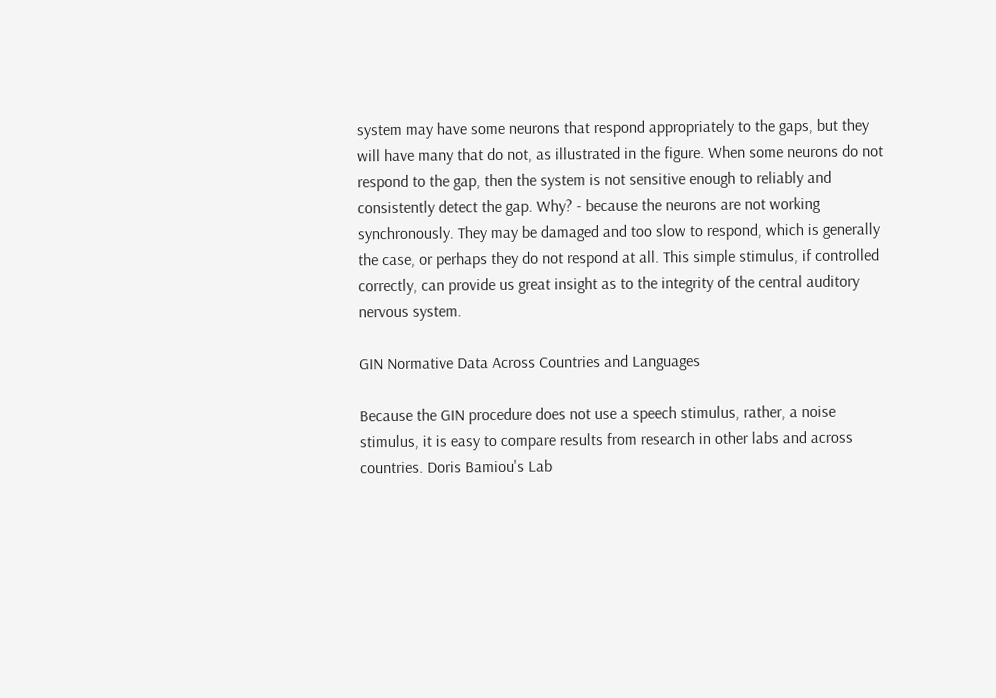system may have some neurons that respond appropriately to the gaps, but they will have many that do not, as illustrated in the figure. When some neurons do not respond to the gap, then the system is not sensitive enough to reliably and consistently detect the gap. Why? - because the neurons are not working synchronously. They may be damaged and too slow to respond, which is generally the case, or perhaps they do not respond at all. This simple stimulus, if controlled correctly, can provide us great insight as to the integrity of the central auditory nervous system.

GIN Normative Data Across Countries and Languages

Because the GIN procedure does not use a speech stimulus, rather, a noise stimulus, it is easy to compare results from research in other labs and across countries. Doris Bamiou's Lab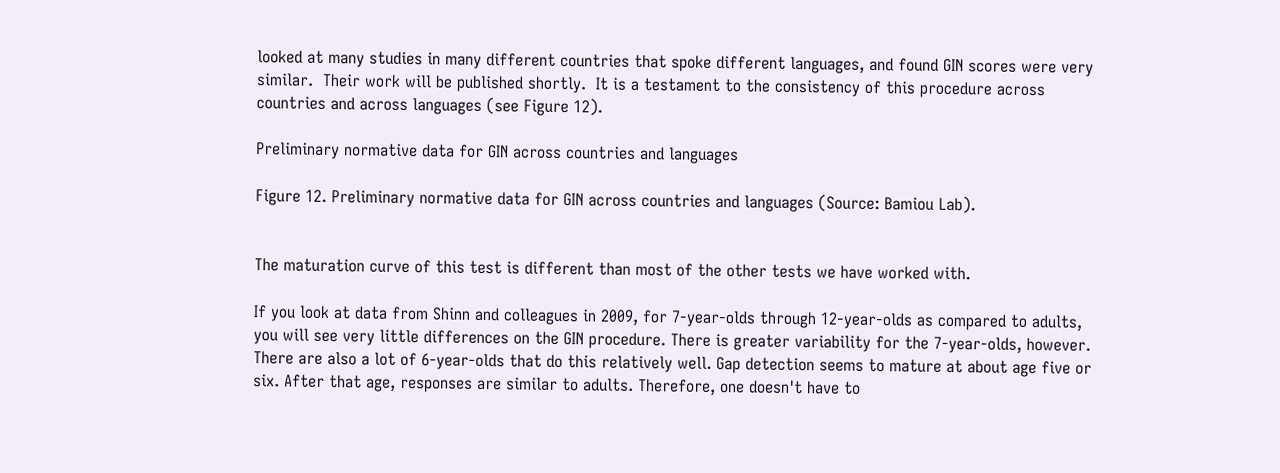looked at many studies in many different countries that spoke different languages, and found GIN scores were very similar.  Their work will be published shortly.  It is a testament to the consistency of this procedure across countries and across languages (see Figure 12).

Preliminary normative data for GIN across countries and languages

Figure 12. Preliminary normative data for GIN across countries and languages (Source: Bamiou Lab).


The maturation curve of this test is different than most of the other tests we have worked with.

If you look at data from Shinn and colleagues in 2009, for 7-year-olds through 12-year-olds as compared to adults, you will see very little differences on the GIN procedure. There is greater variability for the 7-year-olds, however. There are also a lot of 6-year-olds that do this relatively well. Gap detection seems to mature at about age five or six. After that age, responses are similar to adults. Therefore, one doesn't have to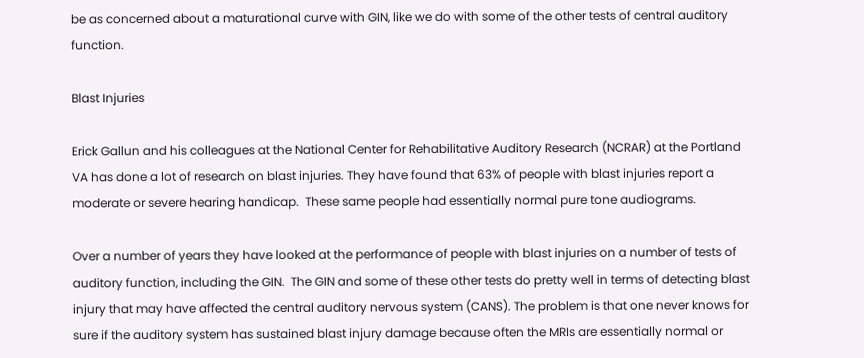be as concerned about a maturational curve with GIN, like we do with some of the other tests of central auditory function.

Blast Injuries

Erick Gallun and his colleagues at the National Center for Rehabilitative Auditory Research (NCRAR) at the Portland VA has done a lot of research on blast injuries. They have found that 63% of people with blast injuries report a moderate or severe hearing handicap.  These same people had essentially normal pure tone audiograms.

Over a number of years they have looked at the performance of people with blast injuries on a number of tests of auditory function, including the GIN.  The GIN and some of these other tests do pretty well in terms of detecting blast injury that may have affected the central auditory nervous system (CANS). The problem is that one never knows for sure if the auditory system has sustained blast injury damage because often the MRIs are essentially normal or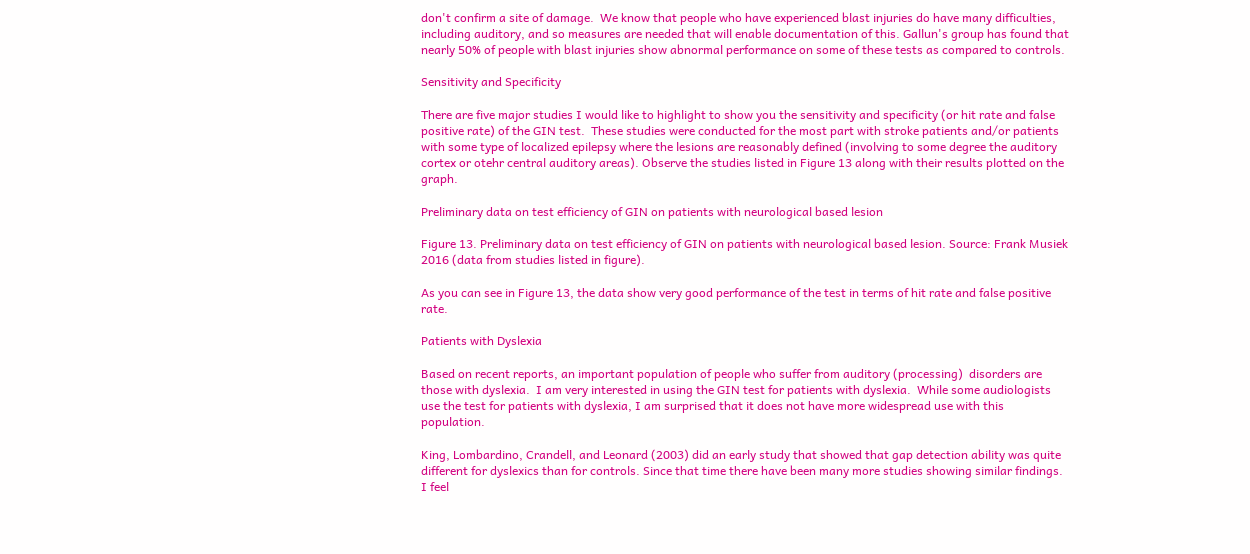don't confirm a site of damage.  We know that people who have experienced blast injuries do have many difficulties, including auditory, and so measures are needed that will enable documentation of this. Gallun's group has found that nearly 50% of people with blast injuries show abnormal performance on some of these tests as compared to controls.

Sensitivity and Specificity

There are five major studies I would like to highlight to show you the sensitivity and specificity (or hit rate and false positive rate) of the GIN test.  These studies were conducted for the most part with stroke patients and/or patients with some type of localized epilepsy where the lesions are reasonably defined (involving to some degree the auditory cortex or otehr central auditory areas). Observe the studies listed in Figure 13 along with their results plotted on the graph.

Preliminary data on test efficiency of GIN on patients with neurological based lesion

Figure 13. Preliminary data on test efficiency of GIN on patients with neurological based lesion. Source: Frank Musiek 2016 (data from studies listed in figure).

As you can see in Figure 13, the data show very good performance of the test in terms of hit rate and false positive rate.

Patients with Dyslexia

Based on recent reports, an important population of people who suffer from auditory (processing)  disorders are those with dyslexia.  I am very interested in using the GIN test for patients with dyslexia.  While some audiologists use the test for patients with dyslexia, I am surprised that it does not have more widespread use with this population.

King, Lombardino, Crandell, and Leonard (2003) did an early study that showed that gap detection ability was quite different for dyslexics than for controls. Since that time there have been many more studies showing similar findings.  I feel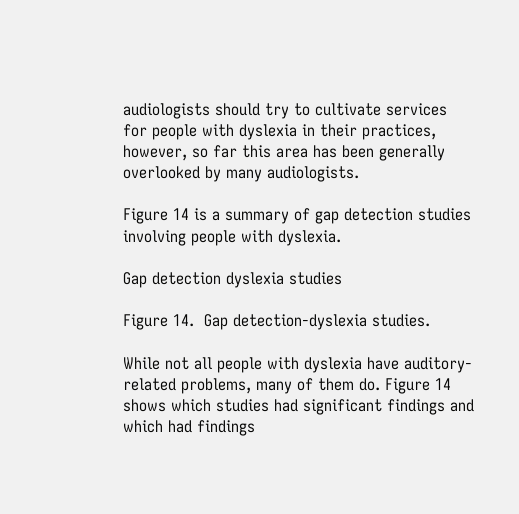audiologists should try to cultivate services for people with dyslexia in their practices, however, so far this area has been generally overlooked by many audiologists.

Figure 14 is a summary of gap detection studies involving people with dyslexia.

Gap detection dyslexia studies

Figure 14.  Gap detection-dyslexia studies.

While not all people with dyslexia have auditory-related problems, many of them do. Figure 14 shows which studies had significant findings and which had findings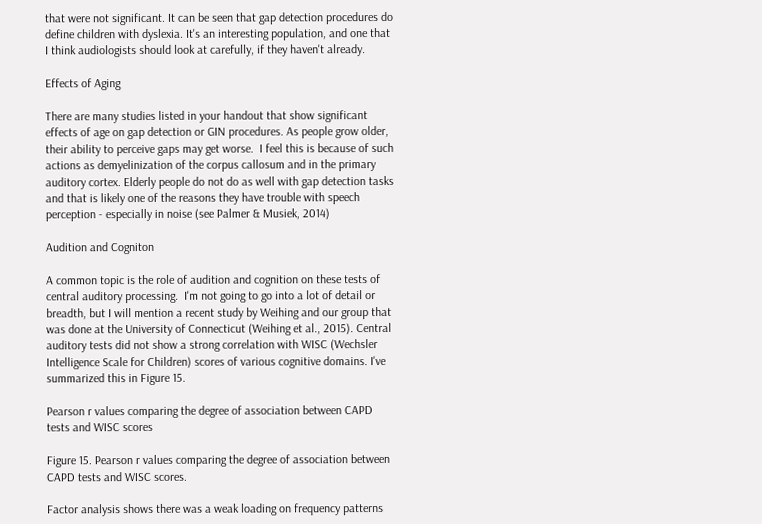that were not significant. It can be seen that gap detection procedures do define children with dyslexia. It's an interesting population, and one that I think audiologists should look at carefully, if they haven't already.

Effects of Aging

There are many studies listed in your handout that show significant effects of age on gap detection or GIN procedures. As people grow older, their ability to perceive gaps may get worse.  I feel this is because of such actions as demyelinization of the corpus callosum and in the primary auditory cortex. Elderly people do not do as well with gap detection tasks and that is likely one of the reasons they have trouble with speech perception - especially in noise (see Palmer & Musiek, 2014)

Audition and Cogniton

A common topic is the role of audition and cognition on these tests of central auditory processing.  I'm not going to go into a lot of detail or breadth, but I will mention a recent study by Weihing and our group that was done at the University of Connecticut (Weihing et al., 2015). Central auditory tests did not show a strong correlation with WISC (Wechsler Intelligence Scale for Children) scores of various cognitive domains. I've summarized this in Figure 15.

Pearson r values comparing the degree of association between CAPD tests and WISC scores

Figure 15. Pearson r values comparing the degree of association between CAPD tests and WISC scores.

Factor analysis shows there was a weak loading on frequency patterns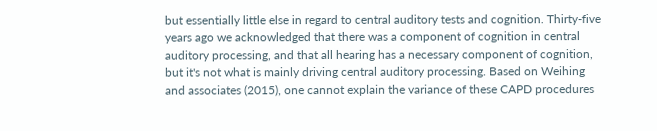but essentially little else in regard to central auditory tests and cognition. Thirty-five years ago we acknowledged that there was a component of cognition in central auditory processing, and that all hearing has a necessary component of cognition, but it's not what is mainly driving central auditory processing. Based on Weihing and associates (2015), one cannot explain the variance of these CAPD procedures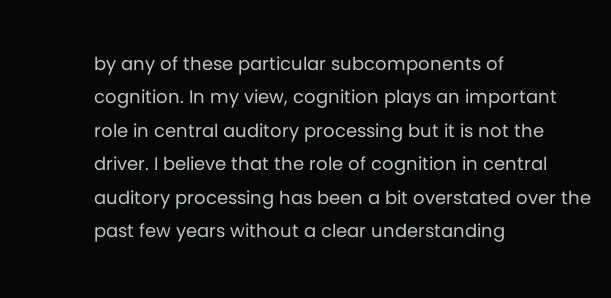by any of these particular subcomponents of cognition. In my view, cognition plays an important role in central auditory processing but it is not the driver. I believe that the role of cognition in central auditory processing has been a bit overstated over the past few years without a clear understanding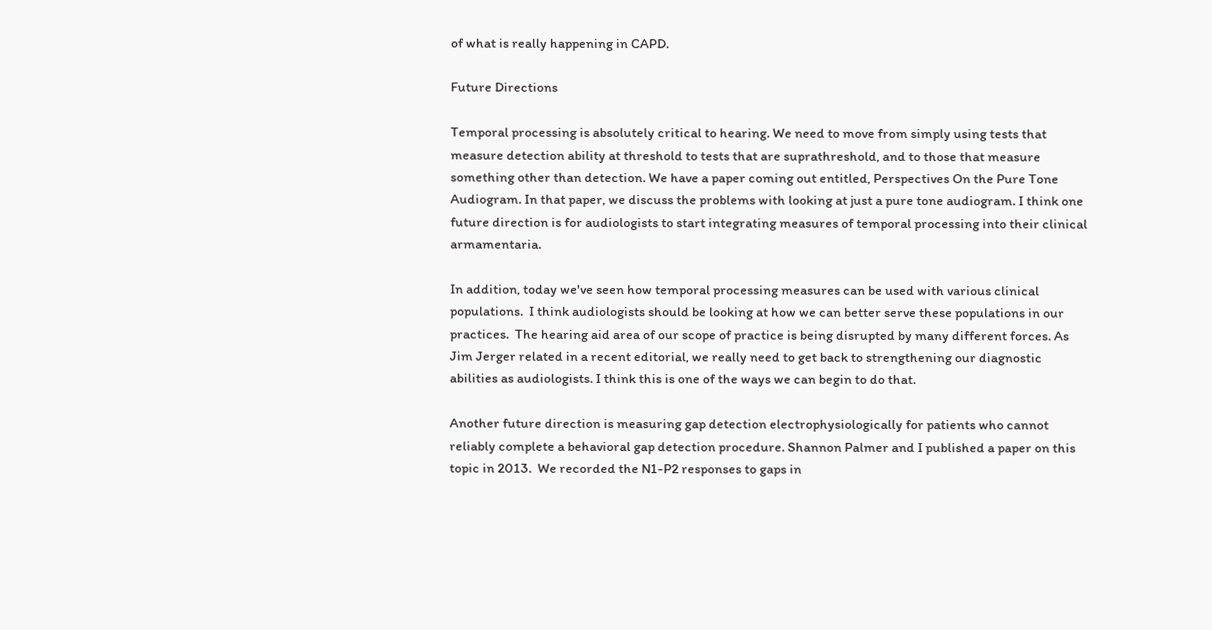of what is really happening in CAPD.

Future Directions

Temporal processing is absolutely critical to hearing. We need to move from simply using tests that measure detection ability at threshold to tests that are suprathreshold, and to those that measure something other than detection. We have a paper coming out entitled, Perspectives On the Pure Tone Audiogram. In that paper, we discuss the problems with looking at just a pure tone audiogram. I think one future direction is for audiologists to start integrating measures of temporal processing into their clinical armamentaria.

In addition, today we've seen how temporal processing measures can be used with various clinical populations.  I think audiologists should be looking at how we can better serve these populations in our practices.  The hearing aid area of our scope of practice is being disrupted by many different forces. As Jim Jerger related in a recent editorial, we really need to get back to strengthening our diagnostic abilities as audiologists. I think this is one of the ways we can begin to do that.

Another future direction is measuring gap detection electrophysiologically for patients who cannot reliably complete a behavioral gap detection procedure. Shannon Palmer and I published a paper on this topic in 2013.  We recorded the N1-P2 responses to gaps in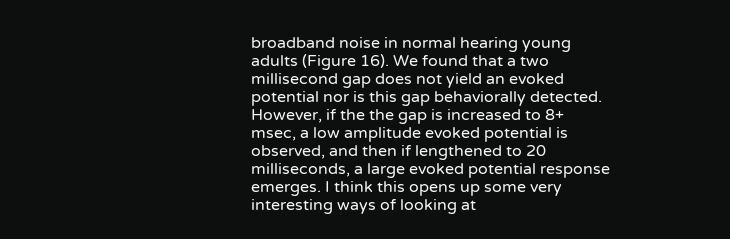broadband noise in normal hearing young adults (Figure 16). We found that a two millisecond gap does not yield an evoked potential nor is this gap behaviorally detected. However, if the the gap is increased to 8+ msec, a low amplitude evoked potential is observed, and then if lengthened to 20 milliseconds, a large evoked potential response emerges. I think this opens up some very interesting ways of looking at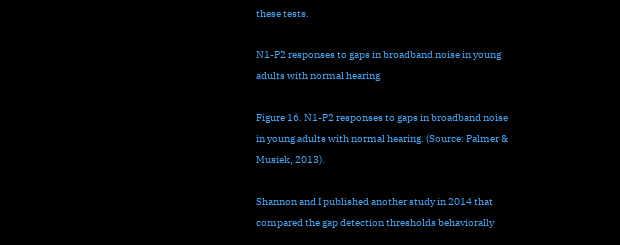these tests.

N1-P2 responses to gaps in broadband noise in young adults with normal hearing

Figure 16. N1-P2 responses to gaps in broadband noise in young adults with normal hearing. (Source: Palmer & Musiek, 2013).

Shannon and I published another study in 2014 that compared the gap detection thresholds behaviorally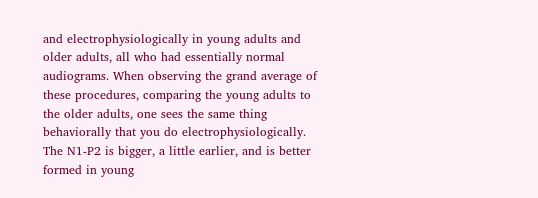and electrophysiologically in young adults and older adults, all who had essentially normal audiograms. When observing the grand average of these procedures, comparing the young adults to the older adults, one sees the same thing behaviorally that you do electrophysiologically. The N1-P2 is bigger, a little earlier, and is better formed in young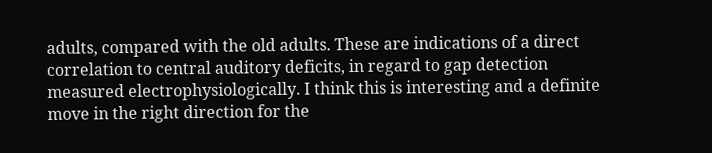adults, compared with the old adults. These are indications of a direct correlation to central auditory deficits, in regard to gap detection measured electrophysiologically. I think this is interesting and a definite move in the right direction for the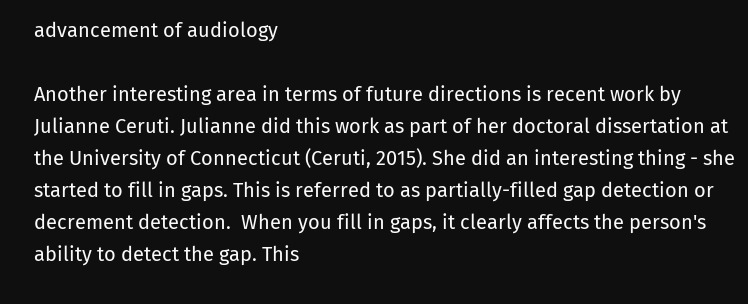advancement of audiology

Another interesting area in terms of future directions is recent work by Julianne Ceruti. Julianne did this work as part of her doctoral dissertation at the University of Connecticut (Ceruti, 2015). She did an interesting thing - she started to fill in gaps. This is referred to as partially-filled gap detection or decrement detection.  When you fill in gaps, it clearly affects the person's ability to detect the gap. This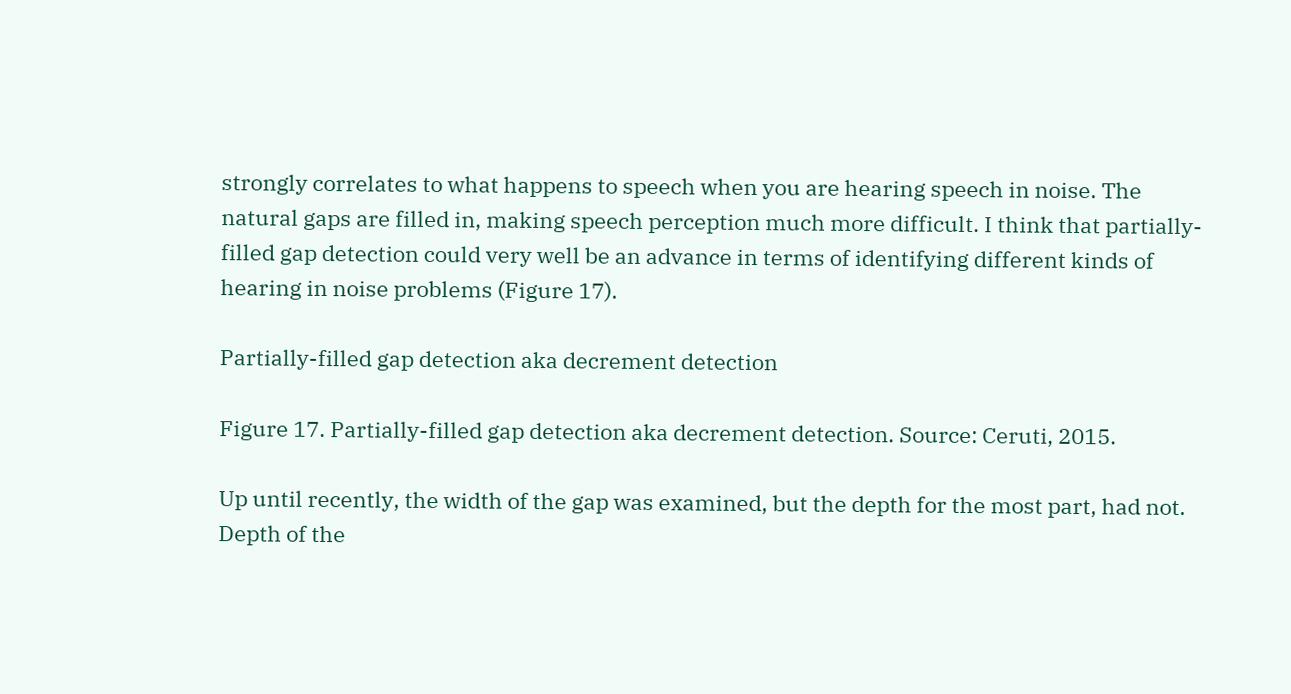strongly correlates to what happens to speech when you are hearing speech in noise. The natural gaps are filled in, making speech perception much more difficult. I think that partially-filled gap detection could very well be an advance in terms of identifying different kinds of hearing in noise problems (Figure 17).

Partially-filled gap detection aka decrement detection

Figure 17. Partially-filled gap detection aka decrement detection. Source: Ceruti, 2015.

Up until recently, the width of the gap was examined, but the depth for the most part, had not. Depth of the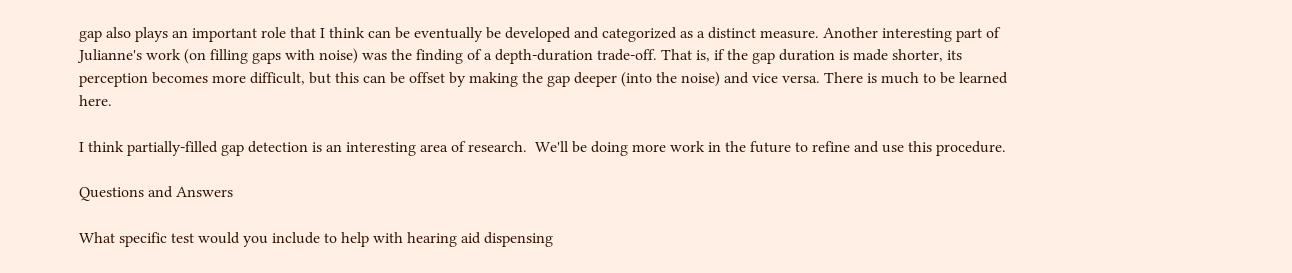gap also plays an important role that I think can be eventually be developed and categorized as a distinct measure. Another interesting part of Julianne's work (on filling gaps with noise) was the finding of a depth-duration trade-off. That is, if the gap duration is made shorter, its perception becomes more difficult, but this can be offset by making the gap deeper (into the noise) and vice versa. There is much to be learned here.

I think partially-filled gap detection is an interesting area of research.  We'll be doing more work in the future to refine and use this procedure.

Questions and Answers

What specific test would you include to help with hearing aid dispensing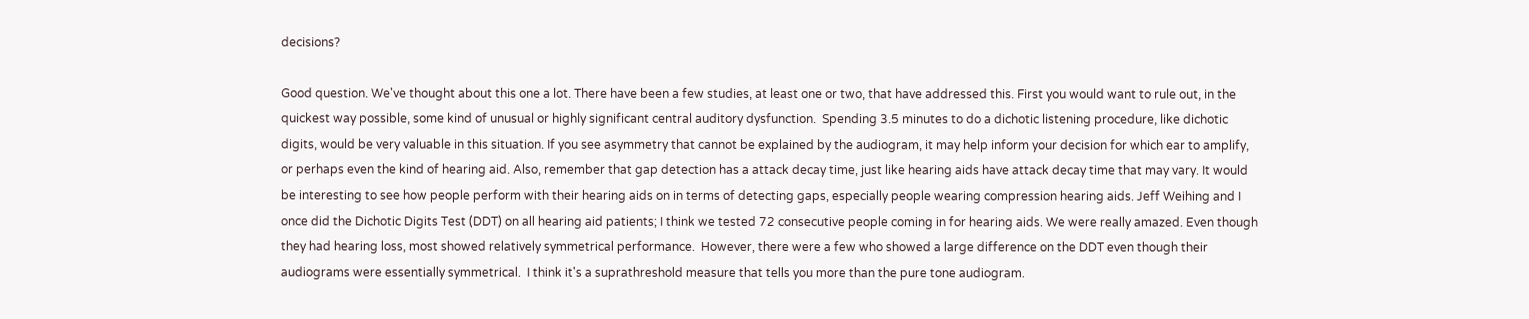decisions?

Good question. We've thought about this one a lot. There have been a few studies, at least one or two, that have addressed this. First you would want to rule out, in the quickest way possible, some kind of unusual or highly significant central auditory dysfunction.  Spending 3.5 minutes to do a dichotic listening procedure, like dichotic digits, would be very valuable in this situation. If you see asymmetry that cannot be explained by the audiogram, it may help inform your decision for which ear to amplify, or perhaps even the kind of hearing aid. Also, remember that gap detection has a attack decay time, just like hearing aids have attack decay time that may vary. It would be interesting to see how people perform with their hearing aids on in terms of detecting gaps, especially people wearing compression hearing aids. Jeff Weihing and I once did the Dichotic Digits Test (DDT) on all hearing aid patients; I think we tested 72 consecutive people coming in for hearing aids. We were really amazed. Even though they had hearing loss, most showed relatively symmetrical performance.  However, there were a few who showed a large difference on the DDT even though their audiograms were essentially symmetrical.  I think it's a suprathreshold measure that tells you more than the pure tone audiogram.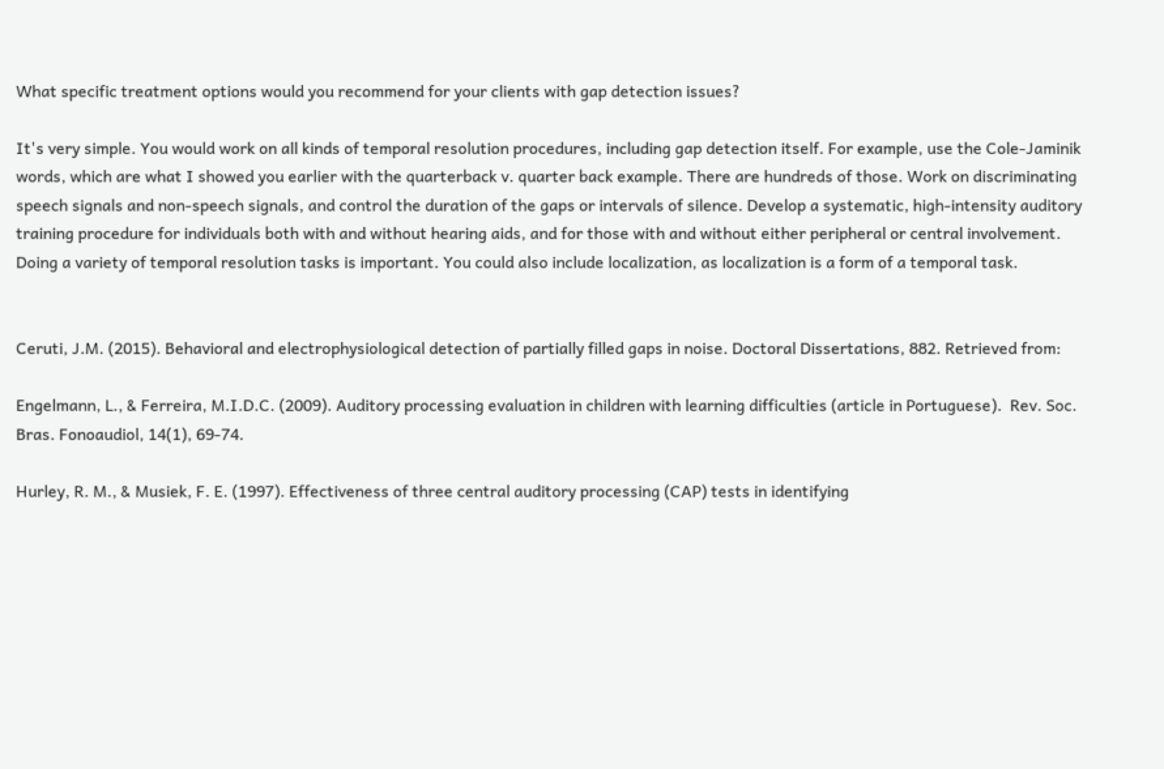What specific treatment options would you recommend for your clients with gap detection issues?

It's very simple. You would work on all kinds of temporal resolution procedures, including gap detection itself. For example, use the Cole-Jaminik words, which are what I showed you earlier with the quarterback v. quarter back example. There are hundreds of those. Work on discriminating speech signals and non-speech signals, and control the duration of the gaps or intervals of silence. Develop a systematic, high-intensity auditory training procedure for individuals both with and without hearing aids, and for those with and without either peripheral or central involvement. Doing a variety of temporal resolution tasks is important. You could also include localization, as localization is a form of a temporal task.


Ceruti, J.M. (2015). Behavioral and electrophysiological detection of partially filled gaps in noise. Doctoral Dissertations, 882. Retrieved from:

Engelmann, L., & Ferreira, M.I.D.C. (2009). Auditory processing evaluation in children with learning difficulties (article in Portuguese).  Rev. Soc. Bras. Fonoaudiol, 14(1), 69-74.

Hurley, R. M., & Musiek, F. E. (1997). Effectiveness of three central auditory processing (CAP) tests in identifying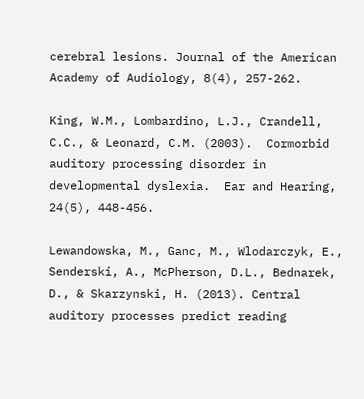cerebral lesions. Journal of the American Academy of Audiology, 8(4), 257-262.

King, W.M., Lombardino, L.J., Crandell, C.C., & Leonard, C.M. (2003).  Cormorbid auditory processing disorder in developmental dyslexia.  Ear and Hearing, 24(5), 448-456.

Lewandowska, M., Ganc, M., Wlodarczyk, E., Senderski, A., McPherson, D.L., Bednarek, D., & Skarzynski, H. (2013). Central auditory processes predict reading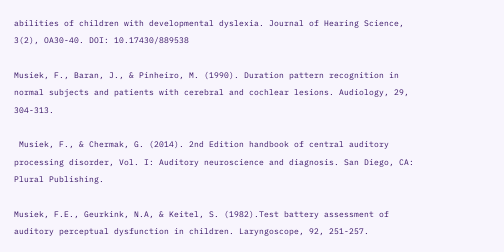abilities of children with developmental dyslexia. Journal of Hearing Science, 3(2), OA30-40. DOI: 10.17430/889538

Musiek, F., Baran, J., & Pinheiro, M. (1990). Duration pattern recognition in normal subjects and patients with cerebral and cochlear lesions. Audiology, 29, 304-313.

 Musiek, F., & Chermak, G. (2014). 2nd Edition handbook of central auditory processing disorder, Vol. I: Auditory neuroscience and diagnosis. San Diego, CA: Plural Publishing.

Musiek, F.E., Geurkink, N.A, & Keitel, S. (1982).Test battery assessment of auditory perceptual dysfunction in children. Laryngoscope, 92, 251-257.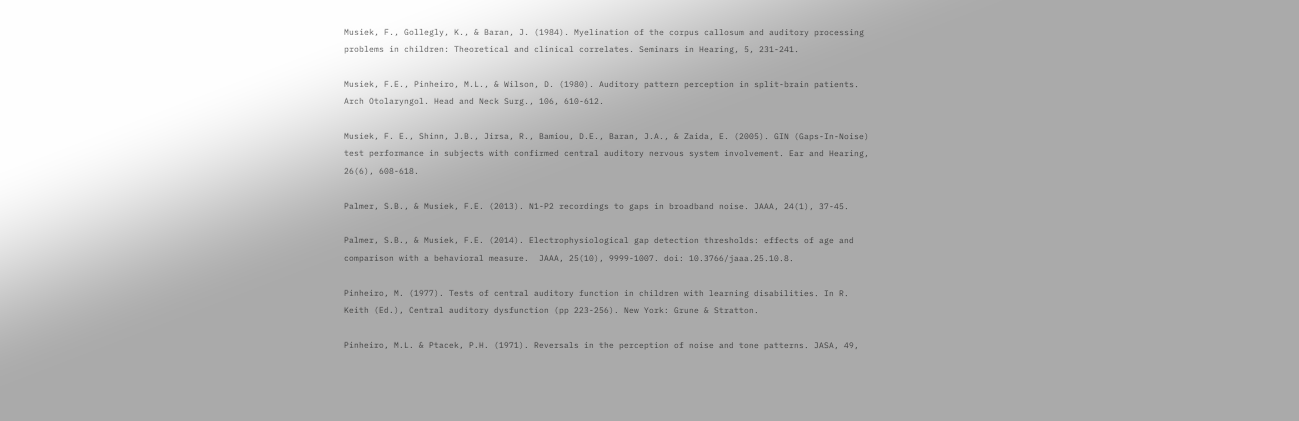Musiek, F., Gollegly, K., & Baran, J. (1984). Myelination of the corpus callosum and auditory processing problems in children: Theoretical and clinical correlates. Seminars in Hearing, 5, 231-241.

Musiek, F.E., Pinheiro, M.L., & Wilson, D. (1980). Auditory pattern perception in split-brain patients. Arch Otolaryngol. Head and Neck Surg., 106, 610-612.

Musiek, F. E., Shinn, J.B., Jirsa, R., Bamiou, D.E., Baran, J.A., & Zaida, E. (2005). GIN (Gaps-In-Noise) test performance in subjects with confirmed central auditory nervous system involvement. Ear and Hearing, 26(6), 608-618.

Palmer, S.B., & Musiek, F.E. (2013). N1-P2 recordings to gaps in broadband noise. JAAA, 24(1), 37-45.

Palmer, S.B., & Musiek, F.E. (2014). Electrophysiological gap detection thresholds: effects of age and comparison with a behavioral measure.  JAAA, 25(10), 9999-1007. doi: 10.3766/jaaa.25.10.8.

Pinheiro, M. (1977). Tests of central auditory function in children with learning disabilities. In R. Keith (Ed.), Central auditory dysfunction (pp 223-256). New York: Grune & Stratton.

Pinheiro, M.L. & Ptacek, P.H. (1971). Reversals in the perception of noise and tone patterns. JASA, 49,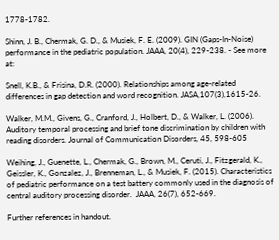1778-1782.

Shinn, J. B., Chermak, G. D., & Musiek, F. E. (2009). GIN (Gaps-In-Noise) performance in the pediatric population. JAAA, 20(4), 229-238. - See more at:

Snell, K.B., & Frisina, D.R. (2000). Relationships among age-related differences in gap detection and word recognition. JASA,107(3),1615-26.

Walker, M.M., Givens, G., Cranford, J., Holbert, D., & Walker, L. (2006). Auditory temporal processing and brief tone discrimination by children with reading disorders. Journal of Communication Disorders, 45, 598-605

Weihing, J., Guenette, L., Chermak, G., Brown, M., Ceruti, J., Fitzgerald, K., Geissler, K., Gonzalez, J., Brenneman, L., & Musiek, F. (2015). Characteristics of pediatric performance on a test battery commonly used in the diagnosis of central auditory processing disorder.  JAAA, 26(7), 652-669.

Further references in handout.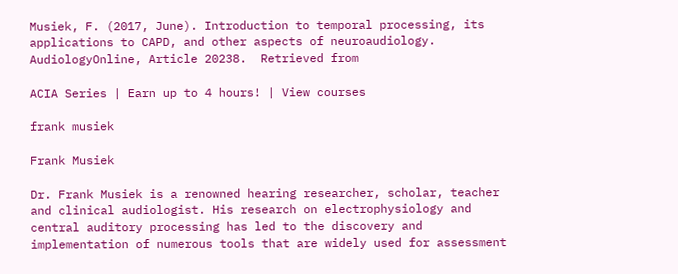Musiek, F. (2017, June). Introduction to temporal processing, its applications to CAPD, and other aspects of neuroaudiology. AudiologyOnline, Article 20238.  Retrieved from

ACIA Series | Earn up to 4 hours! | View courses

frank musiek

Frank Musiek

Dr. Frank Musiek is a renowned hearing researcher, scholar, teacher and clinical audiologist. His research on electrophysiology and central auditory processing has led to the discovery and implementation of numerous tools that are widely used for assessment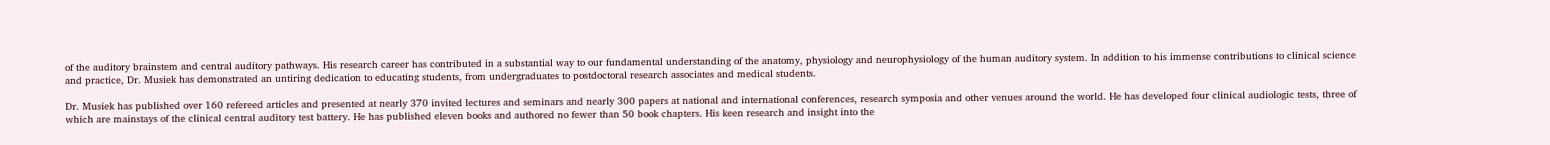of the auditory brainstem and central auditory pathways. His research career has contributed in a substantial way to our fundamental understanding of the anatomy, physiology and neurophysiology of the human auditory system. In addition to his immense contributions to clinical science and practice, Dr. Musiek has demonstrated an untiring dedication to educating students, from undergraduates to postdoctoral research associates and medical students.

Dr. Musiek has published over 160 refereed articles and presented at nearly 370 invited lectures and seminars and nearly 300 papers at national and international conferences, research symposia and other venues around the world. He has developed four clinical audiologic tests, three of which are mainstays of the clinical central auditory test battery. He has published eleven books and authored no fewer than 50 book chapters. His keen research and insight into the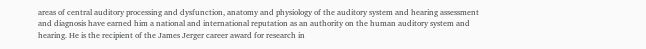areas of central auditory processing and dysfunction, anatomy and physiology of the auditory system and hearing assessment and diagnosis have earned him a national and international reputation as an authority on the human auditory system and hearing. He is the recipient of the James Jerger career award for research in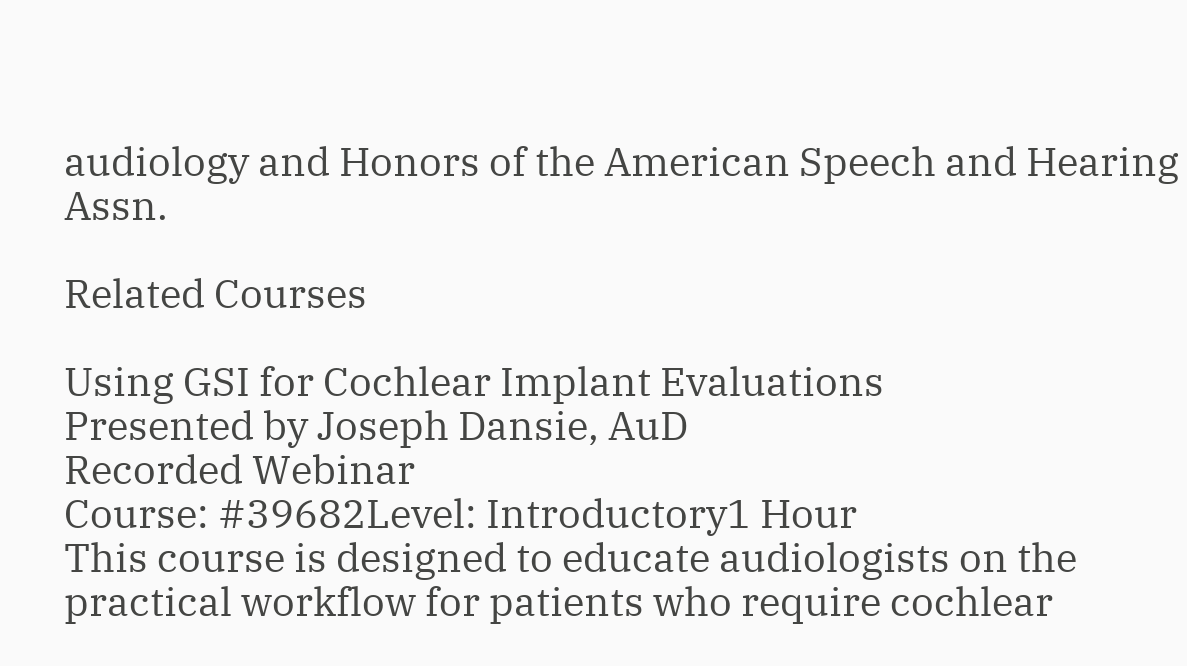audiology and Honors of the American Speech and Hearing Assn.

Related Courses

Using GSI for Cochlear Implant Evaluations
Presented by Joseph Dansie, AuD
Recorded Webinar
Course: #39682Level: Introductory1 Hour
This course is designed to educate audiologists on the practical workflow for patients who require cochlear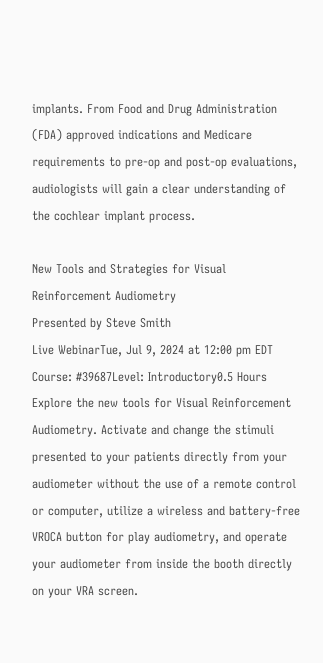implants. From Food and Drug Administration (FDA) approved indications and Medicare requirements to pre-op and post-op evaluations, audiologists will gain a clear understanding of the cochlear implant process.

New Tools and Strategies for Visual Reinforcement Audiometry
Presented by Steve Smith
Live WebinarTue, Jul 9, 2024 at 12:00 pm EDT
Course: #39687Level: Introductory0.5 Hours
Explore the new tools for Visual Reinforcement Audiometry. Activate and change the stimuli presented to your patients directly from your audiometer without the use of a remote control or computer, utilize a wireless and battery-free VROCA button for play audiometry, and operate your audiometer from inside the booth directly on your VRA screen.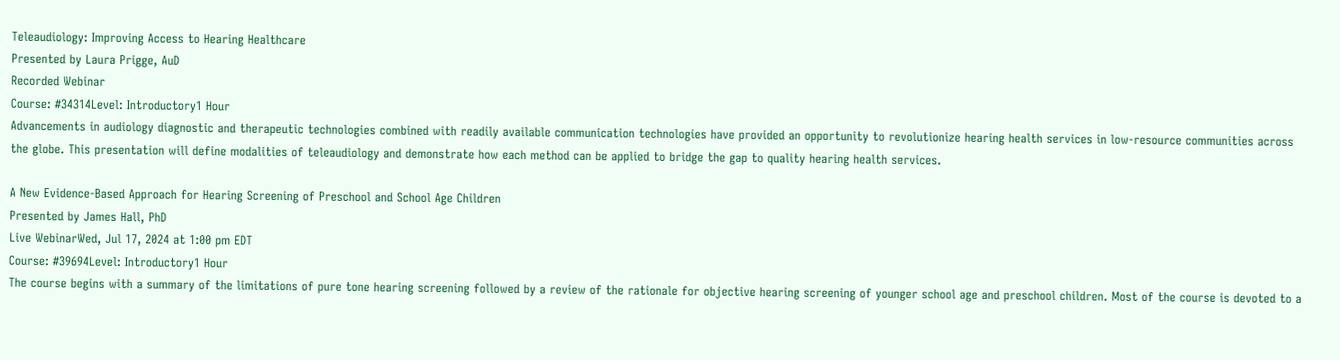Teleaudiology: Improving Access to Hearing Healthcare
Presented by Laura Prigge, AuD
Recorded Webinar
Course: #34314Level: Introductory1 Hour
Advancements in audiology diagnostic and therapeutic technologies combined with readily available communication technologies have provided an opportunity to revolutionize hearing health services in low-resource communities across the globe. This presentation will define modalities of teleaudiology and demonstrate how each method can be applied to bridge the gap to quality hearing health services.

A New Evidence-Based Approach for Hearing Screening of Preschool and School Age Children
Presented by James Hall, PhD
Live WebinarWed, Jul 17, 2024 at 1:00 pm EDT
Course: #39694Level: Introductory1 Hour
The course begins with a summary of the limitations of pure tone hearing screening followed by a review of the rationale for objective hearing screening of younger school age and preschool children. Most of the course is devoted to a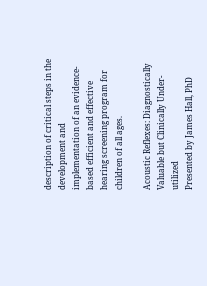description of critical steps in the development and implementation of an evidence-based efficient and effective hearing screening program for children of all ages.

Acoustic Reflexes: Diagnostically Valuable but Clinically Under-utilized
Presented by James Hall, PhD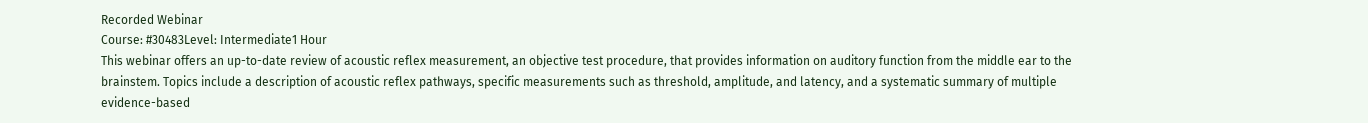Recorded Webinar
Course: #30483Level: Intermediate1 Hour
This webinar offers an up-to-date review of acoustic reflex measurement, an objective test procedure, that provides information on auditory function from the middle ear to the brainstem. Topics include a description of acoustic reflex pathways, specific measurements such as threshold, amplitude, and latency, and a systematic summary of multiple evidence-based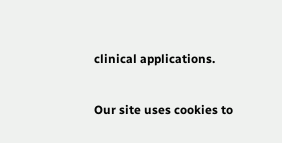clinical applications.

Our site uses cookies to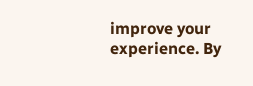improve your experience. By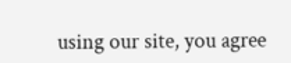using our site, you agree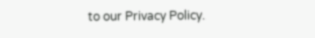to our Privacy Policy.